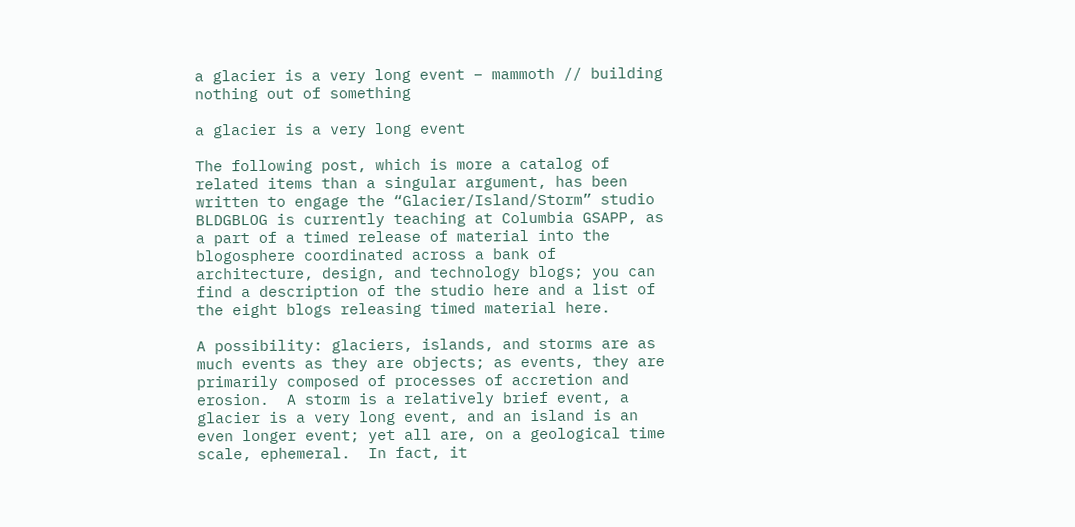a glacier is a very long event – mammoth // building nothing out of something

a glacier is a very long event

The following post, which is more a catalog of related items than a singular argument, has been written to engage the “Glacier/Island/Storm” studio BLDGBLOG is currently teaching at Columbia GSAPP, as a part of a timed release of material into the blogosphere coordinated across a bank of architecture, design, and technology blogs; you can find a description of the studio here and a list of the eight blogs releasing timed material here.

A possibility: glaciers, islands, and storms are as much events as they are objects; as events, they are primarily composed of processes of accretion and erosion.  A storm is a relatively brief event, a glacier is a very long event, and an island is an even longer event; yet all are, on a geological time scale, ephemeral.  In fact, it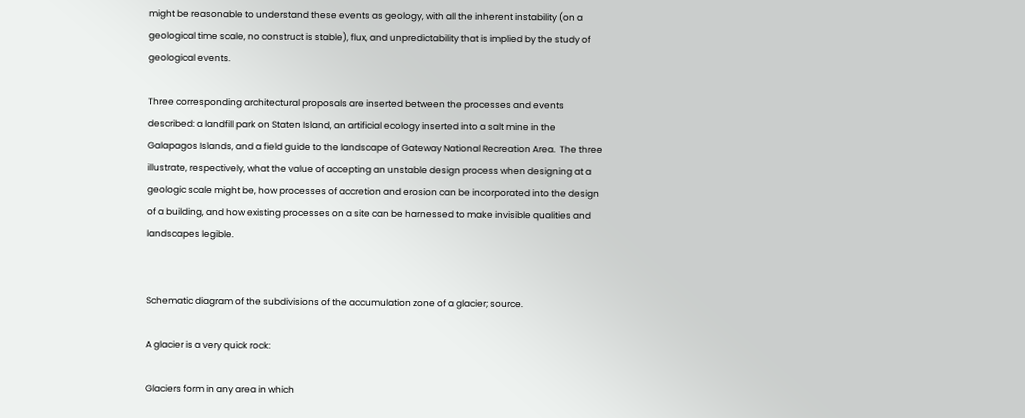might be reasonable to understand these events as geology, with all the inherent instability (on a geological time scale, no construct is stable), flux, and unpredictability that is implied by the study of geological events.

Three corresponding architectural proposals are inserted between the processes and events described: a landfill park on Staten Island, an artificial ecology inserted into a salt mine in the Galapagos Islands, and a field guide to the landscape of Gateway National Recreation Area.  The three illustrate, respectively, what the value of accepting an unstable design process when designing at a geologic scale might be, how processes of accretion and erosion can be incorporated into the design of a building, and how existing processes on a site can be harnessed to make invisible qualities and landscapes legible.


Schematic diagram of the subdivisions of the accumulation zone of a glacier; source.

A glacier is a very quick rock:

Glaciers form in any area in which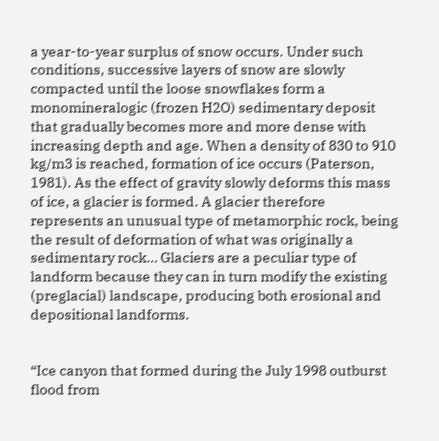a year-to-year surplus of snow occurs. Under such conditions, successive layers of snow are slowly compacted until the loose snowflakes form a monomineralogic (frozen H2O) sedimentary deposit that gradually becomes more and more dense with increasing depth and age. When a density of 830 to 910 kg/m3 is reached, formation of ice occurs (Paterson, 1981). As the effect of gravity slowly deforms this mass of ice, a glacier is formed. A glacier therefore represents an unusual type of metamorphic rock, being the result of deformation of what was originally a sedimentary rock… Glaciers are a peculiar type of landform because they can in turn modify the existing (preglacial) landscape, producing both erosional and depositional landforms.


“Ice canyon that formed during the July 1998 outburst flood from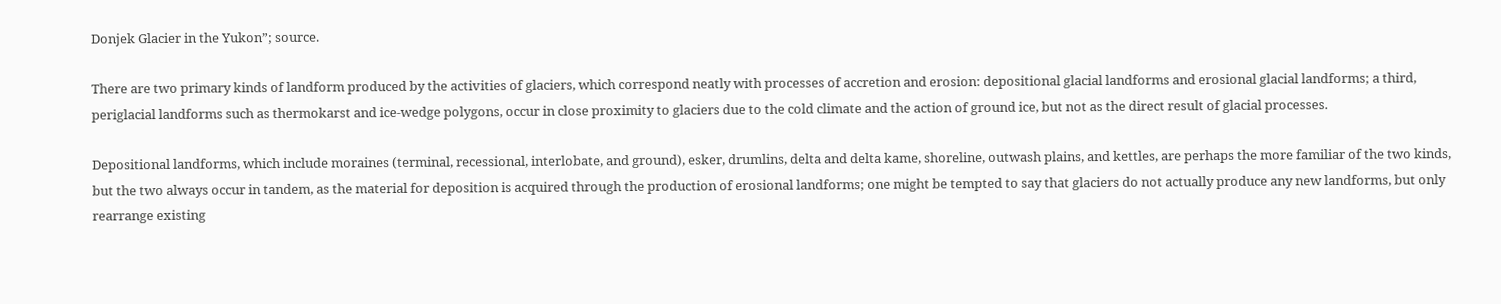Donjek Glacier in the Yukon”; source.

There are two primary kinds of landform produced by the activities of glaciers, which correspond neatly with processes of accretion and erosion: depositional glacial landforms and erosional glacial landforms; a third, periglacial landforms such as thermokarst and ice-wedge polygons, occur in close proximity to glaciers due to the cold climate and the action of ground ice, but not as the direct result of glacial processes.

Depositional landforms, which include moraines (terminal, recessional, interlobate, and ground), esker, drumlins, delta and delta kame, shoreline, outwash plains, and kettles, are perhaps the more familiar of the two kinds, but the two always occur in tandem, as the material for deposition is acquired through the production of erosional landforms; one might be tempted to say that glaciers do not actually produce any new landforms, but only rearrange existing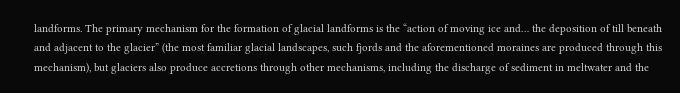landforms. The primary mechanism for the formation of glacial landforms is the “action of moving ice and… the deposition of till beneath and adjacent to the glacier” (the most familiar glacial landscapes, such fjords and the aforementioned moraines are produced through this mechanism), but glaciers also produce accretions through other mechanisms, including the discharge of sediment in meltwater and the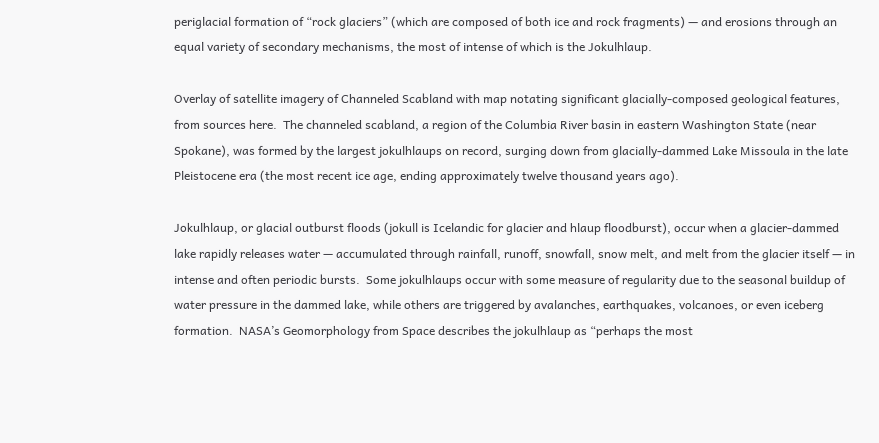periglacial formation of “rock glaciers” (which are composed of both ice and rock fragments) — and erosions through an equal variety of secondary mechanisms, the most of intense of which is the Jokulhlaup.

Overlay of satellite imagery of Channeled Scabland with map notating significant glacially-composed geological features, from sources here.  The channeled scabland, a region of the Columbia River basin in eastern Washington State (near Spokane), was formed by the largest jokulhlaups on record, surging down from glacially-dammed Lake Missoula in the late Pleistocene era (the most recent ice age, ending approximately twelve thousand years ago).

Jokulhlaup, or glacial outburst floods (jokull is Icelandic for glacier and hlaup floodburst), occur when a glacier-dammed lake rapidly releases water — accumulated through rainfall, runoff, snowfall, snow melt, and melt from the glacier itself — in intense and often periodic bursts.  Some jokulhlaups occur with some measure of regularity due to the seasonal buildup of water pressure in the dammed lake, while others are triggered by avalanches, earthquakes, volcanoes, or even iceberg formation.  NASA’s Geomorphology from Space describes the jokulhlaup as “perhaps the most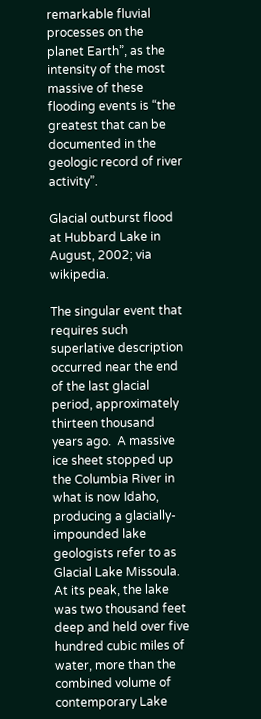remarkable fluvial processes on the planet Earth”, as the intensity of the most massive of these flooding events is “the greatest that can be documented in the geologic record of river activity”.

Glacial outburst flood at Hubbard Lake in August, 2002; via wikipedia.

The singular event that requires such superlative description occurred near the end of the last glacial period, approximately thirteen thousand years ago.  A massive ice sheet stopped up the Columbia River in what is now Idaho, producing a glacially-impounded lake geologists refer to as Glacial Lake Missoula.  At its peak, the lake was two thousand feet deep and held over five hundred cubic miles of water, more than the combined volume of contemporary Lake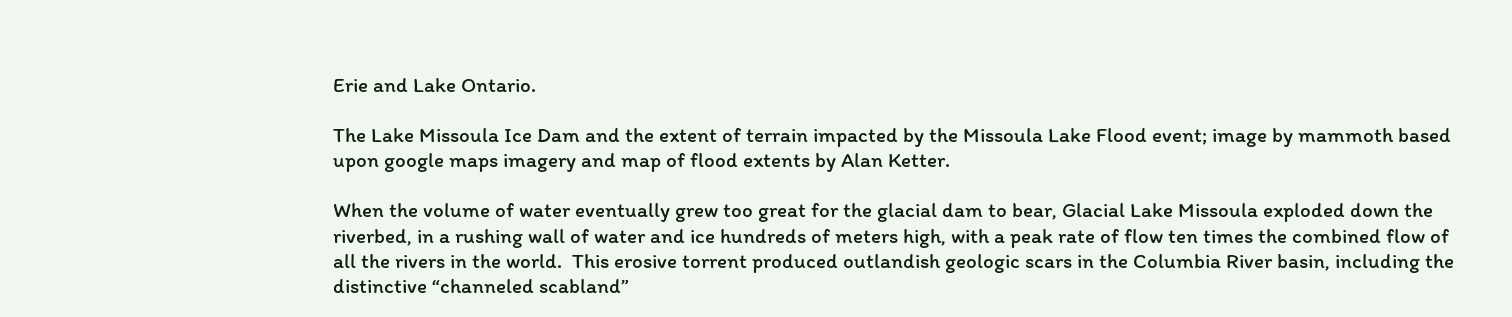Erie and Lake Ontario.

The Lake Missoula Ice Dam and the extent of terrain impacted by the Missoula Lake Flood event; image by mammoth based upon google maps imagery and map of flood extents by Alan Ketter.

When the volume of water eventually grew too great for the glacial dam to bear, Glacial Lake Missoula exploded down the riverbed, in a rushing wall of water and ice hundreds of meters high, with a peak rate of flow ten times the combined flow of all the rivers in the world.  This erosive torrent produced outlandish geologic scars in the Columbia River basin, including the distinctive “channeled scabland”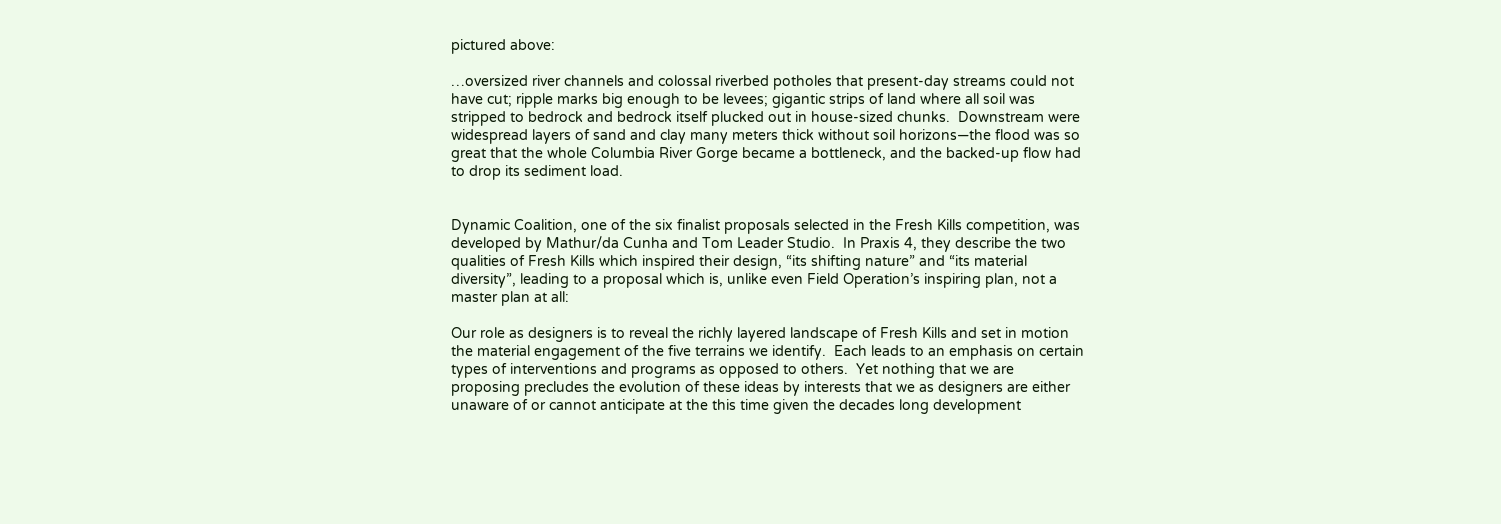pictured above:

…oversized river channels and colossal riverbed potholes that present-day streams could not have cut; ripple marks big enough to be levees; gigantic strips of land where all soil was stripped to bedrock and bedrock itself plucked out in house-sized chunks.  Downstream were widespread layers of sand and clay many meters thick without soil horizons—the flood was so great that the whole Columbia River Gorge became a bottleneck, and the backed-up flow had to drop its sediment load.


Dynamic Coalition, one of the six finalist proposals selected in the Fresh Kills competition, was developed by Mathur/da Cunha and Tom Leader Studio.  In Praxis 4, they describe the two qualities of Fresh Kills which inspired their design, “its shifting nature” and “its material diversity”, leading to a proposal which is, unlike even Field Operation’s inspiring plan, not a master plan at all:

Our role as designers is to reveal the richly layered landscape of Fresh Kills and set in motion the material engagement of the five terrains we identify.  Each leads to an emphasis on certain types of interventions and programs as opposed to others.  Yet nothing that we are proposing precludes the evolution of these ideas by interests that we as designers are either unaware of or cannot anticipate at the this time given the decades long development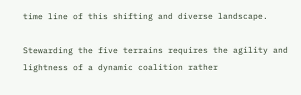time line of this shifting and diverse landscape.

Stewarding the five terrains requires the agility and lightness of a dynamic coalition rather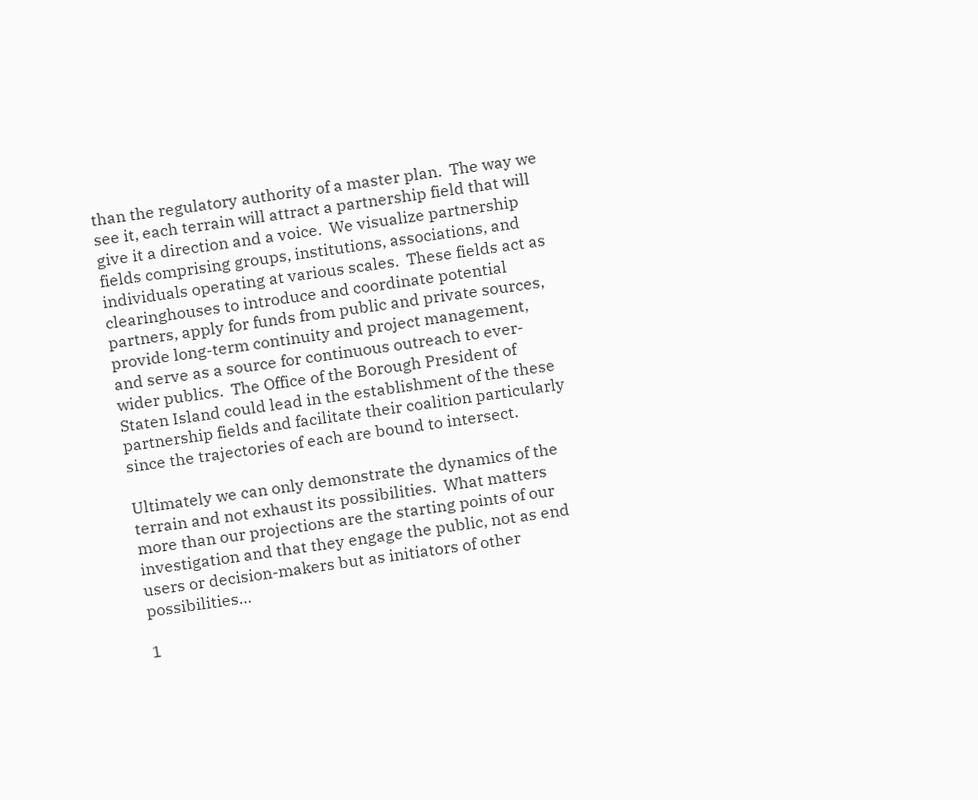than the regulatory authority of a master plan.  The way we see it, each terrain will attract a partnership field that will give it a direction and a voice.  We visualize partnership fields comprising groups, institutions, associations, and individuals operating at various scales.  These fields act as clearinghouses to introduce and coordinate potential partners, apply for funds from public and private sources, provide long-term continuity and project management, and serve as a source for continuous outreach to ever-wider publics.  The Office of the Borough President of Staten Island could lead in the establishment of the these partnership fields and facilitate their coalition particularly since the trajectories of each are bound to intersect.

Ultimately we can only demonstrate the dynamics of the terrain and not exhaust its possibilities.  What matters more than our projections are the starting points of our investigation and that they engage the public, not as end users or decision-makers but as initiators of other possibilities…

1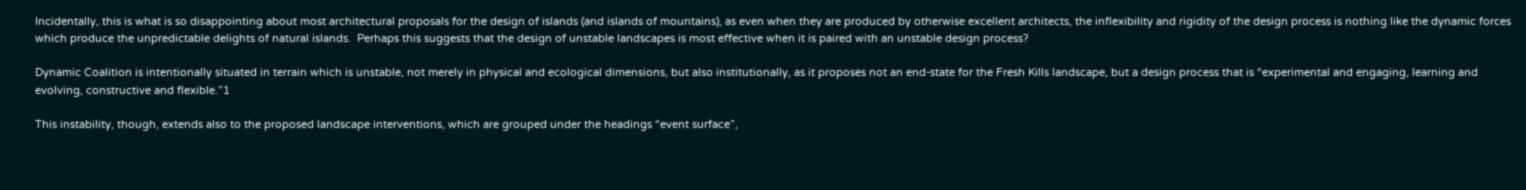Incidentally, this is what is so disappointing about most architectural proposals for the design of islands (and islands of mountains), as even when they are produced by otherwise excellent architects, the inflexibility and rigidity of the design process is nothing like the dynamic forces which produce the unpredictable delights of natural islands.  Perhaps this suggests that the design of unstable landscapes is most effective when it is paired with an unstable design process?

Dynamic Coalition is intentionally situated in terrain which is unstable, not merely in physical and ecological dimensions, but also institutionally, as it proposes not an end-state for the Fresh Kills landscape, but a design process that is “experimental and engaging, learning and evolving, constructive and flexible.”1

This instability, though, extends also to the proposed landscape interventions, which are grouped under the headings “event surface”,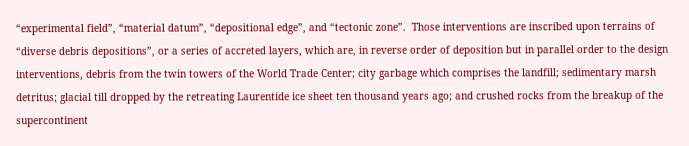“experimental field”, “material datum”, “depositional edge”, and “tectonic zone”.  Those interventions are inscribed upon terrains of “diverse debris depositions”, or a series of accreted layers, which are, in reverse order of deposition but in parallel order to the design interventions, debris from the twin towers of the World Trade Center; city garbage which comprises the landfill; sedimentary marsh detritus; glacial till dropped by the retreating Laurentide ice sheet ten thousand years ago; and crushed rocks from the breakup of the supercontinent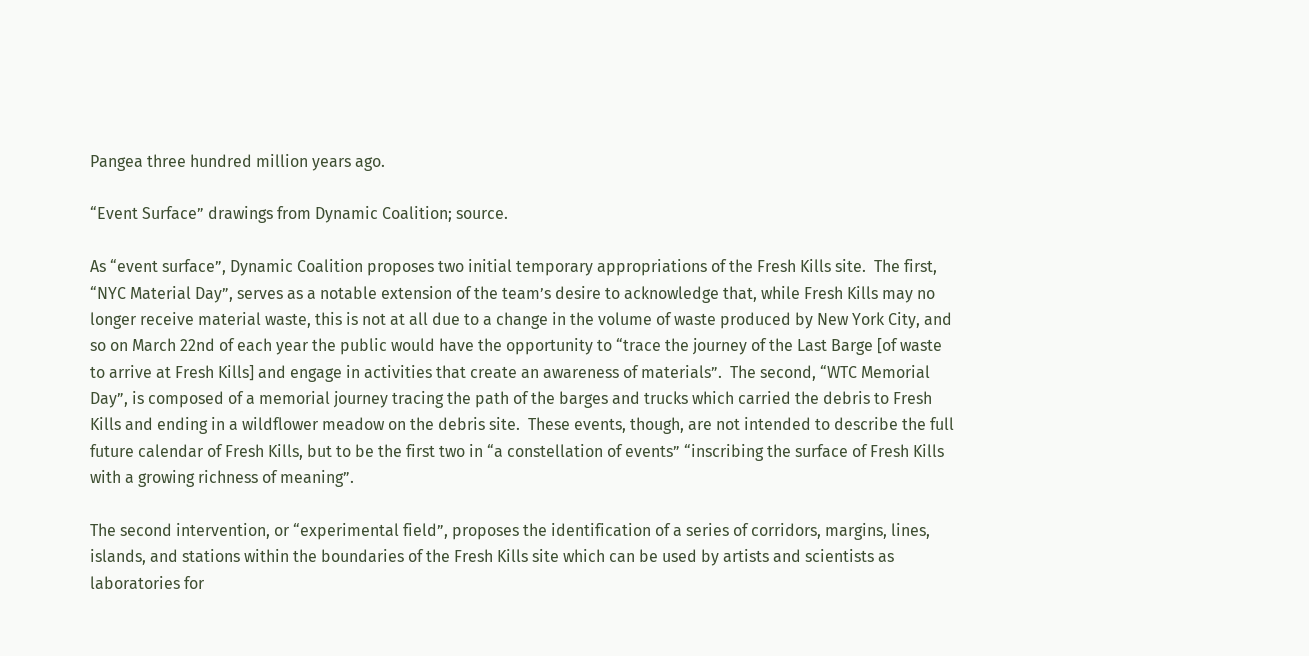Pangea three hundred million years ago.

“Event Surface” drawings from Dynamic Coalition; source.

As “event surface”, Dynamic Coalition proposes two initial temporary appropriations of the Fresh Kills site.  The first, “NYC Material Day”, serves as a notable extension of the team’s desire to acknowledge that, while Fresh Kills may no longer receive material waste, this is not at all due to a change in the volume of waste produced by New York City, and so on March 22nd of each year the public would have the opportunity to “trace the journey of the Last Barge [of waste to arrive at Fresh Kills] and engage in activities that create an awareness of materials”.  The second, “WTC Memorial Day”, is composed of a memorial journey tracing the path of the barges and trucks which carried the debris to Fresh Kills and ending in a wildflower meadow on the debris site.  These events, though, are not intended to describe the full future calendar of Fresh Kills, but to be the first two in “a constellation of events” “inscribing the surface of Fresh Kills with a growing richness of meaning”.

The second intervention, or “experimental field”, proposes the identification of a series of corridors, margins, lines, islands, and stations within the boundaries of the Fresh Kills site which can be used by artists and scientists as laboratories for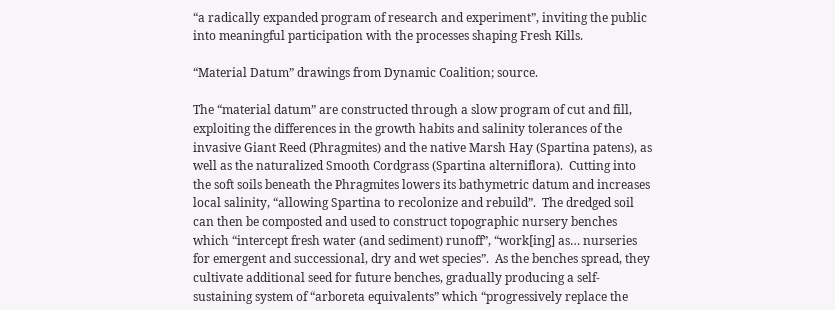“a radically expanded program of research and experiment”, inviting the public into meaningful participation with the processes shaping Fresh Kills.

“Material Datum” drawings from Dynamic Coalition; source.

The “material datum” are constructed through a slow program of cut and fill, exploiting the differences in the growth habits and salinity tolerances of the invasive Giant Reed (Phragmites) and the native Marsh Hay (Spartina patens), as well as the naturalized Smooth Cordgrass (Spartina alterniflora).  Cutting into the soft soils beneath the Phragmites lowers its bathymetric datum and increases local salinity, “allowing Spartina to recolonize and rebuild”.  The dredged soil can then be composted and used to construct topographic nursery benches which “intercept fresh water (and sediment) runoff”, “work[ing] as… nurseries for emergent and successional, dry and wet species”.  As the benches spread, they cultivate additional seed for future benches, gradually producing a self-sustaining system of “arboreta equivalents” which “progressively replace the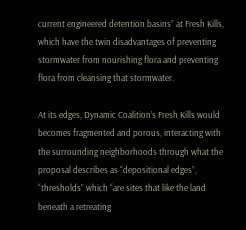current engineered detention basins” at Fresh Kills, which have the twin disadvantages of preventing stormwater from nourishing flora and preventing flora from cleansing that stormwater.

At its edges, Dynamic Coalition’s Fresh Kills would becomes fragmented and porous, interacting with the surrounding neighborhoods through what the proposal describes as “depositional edges”, “thresholds” which “are sites that like the land beneath a retreating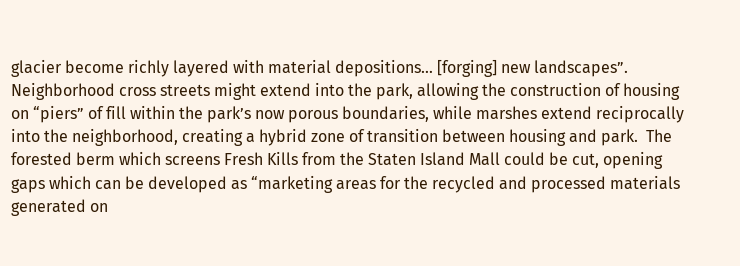glacier become richly layered with material depositions… [forging] new landscapes”.  Neighborhood cross streets might extend into the park, allowing the construction of housing on “piers” of fill within the park’s now porous boundaries, while marshes extend reciprocally into the neighborhood, creating a hybrid zone of transition between housing and park.  The forested berm which screens Fresh Kills from the Staten Island Mall could be cut, opening gaps which can be developed as “marketing areas for the recycled and processed materials generated on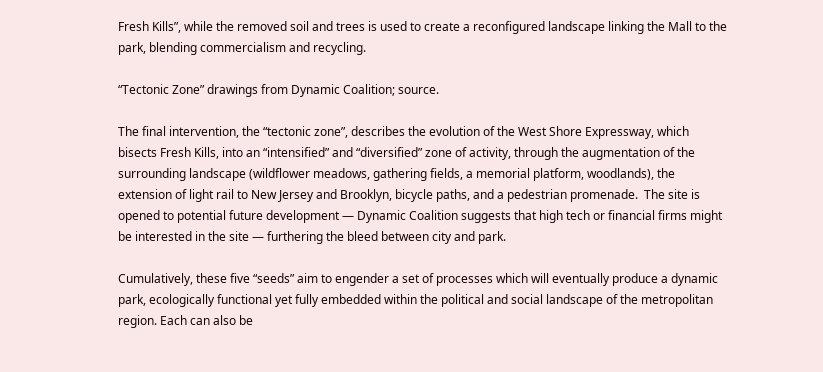Fresh Kills”, while the removed soil and trees is used to create a reconfigured landscape linking the Mall to the park, blending commercialism and recycling.

“Tectonic Zone” drawings from Dynamic Coalition; source.

The final intervention, the “tectonic zone”, describes the evolution of the West Shore Expressway, which bisects Fresh Kills, into an “intensified” and “diversified” zone of activity, through the augmentation of the surrounding landscape (wildflower meadows, gathering fields, a memorial platform, woodlands), the extension of light rail to New Jersey and Brooklyn, bicycle paths, and a pedestrian promenade.  The site is opened to potential future development — Dynamic Coalition suggests that high tech or financial firms might be interested in the site — furthering the bleed between city and park.

Cumulatively, these five “seeds” aim to engender a set of processes which will eventually produce a dynamic park, ecologically functional yet fully embedded within the political and social landscape of the metropolitan region. Each can also be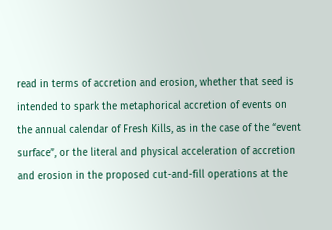read in terms of accretion and erosion, whether that seed is intended to spark the metaphorical accretion of events on the annual calendar of Fresh Kills, as in the case of the “event surface”, or the literal and physical acceleration of accretion and erosion in the proposed cut-and-fill operations at the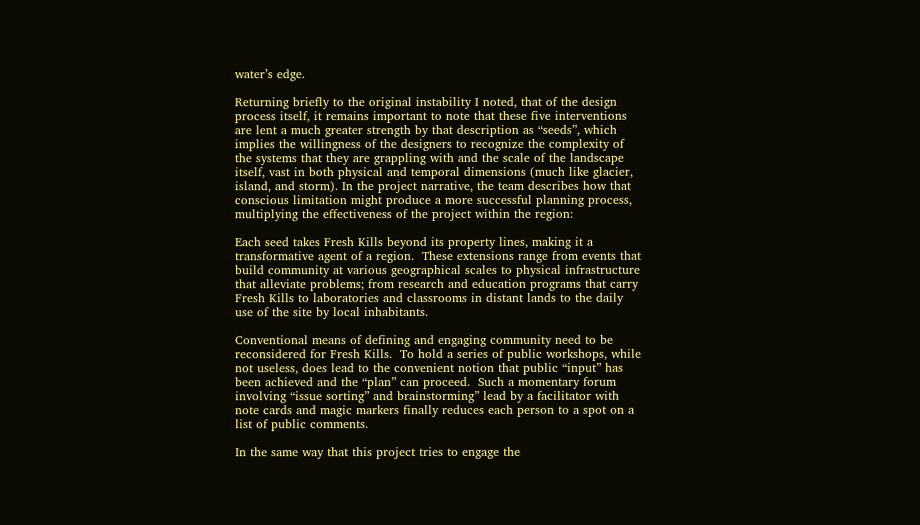water’s edge.

Returning briefly to the original instability I noted, that of the design process itself, it remains important to note that these five interventions are lent a much greater strength by that description as “seeds”, which implies the willingness of the designers to recognize the complexity of the systems that they are grappling with and the scale of the landscape itself, vast in both physical and temporal dimensions (much like glacier, island, and storm). In the project narrative, the team describes how that conscious limitation might produce a more successful planning process, multiplying the effectiveness of the project within the region:

Each seed takes Fresh Kills beyond its property lines, making it a transformative agent of a region.  These extensions range from events that build community at various geographical scales to physical infrastructure that alleviate problems; from research and education programs that carry Fresh Kills to laboratories and classrooms in distant lands to the daily use of the site by local inhabitants.

Conventional means of defining and engaging community need to be reconsidered for Fresh Kills.  To hold a series of public workshops, while not useless, does lead to the convenient notion that public “input” has been achieved and the “plan” can proceed.  Such a momentary forum involving “issue sorting” and brainstorming” lead by a facilitator with note cards and magic markers finally reduces each person to a spot on a list of public comments.

In the same way that this project tries to engage the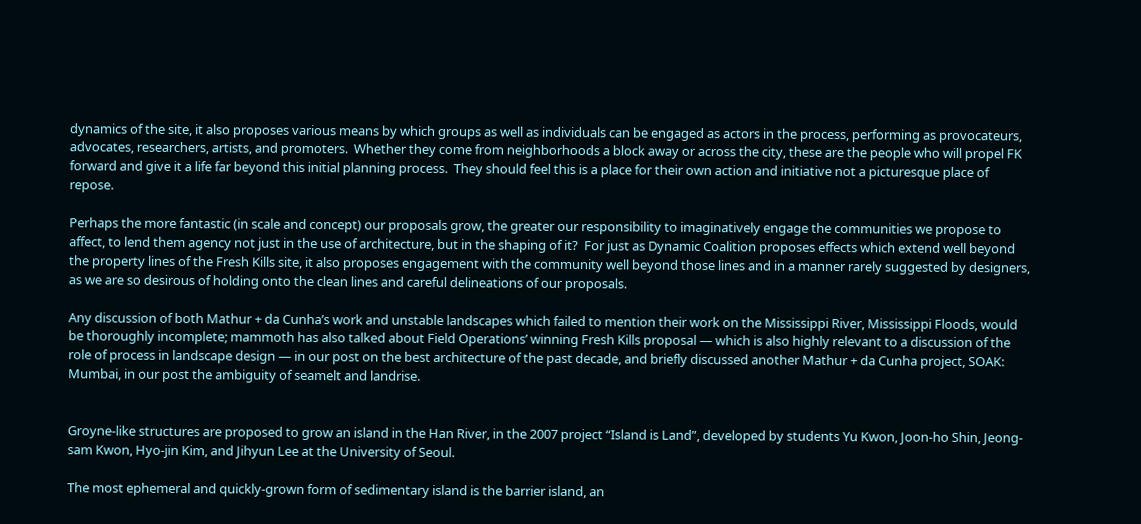dynamics of the site, it also proposes various means by which groups as well as individuals can be engaged as actors in the process, performing as provocateurs, advocates, researchers, artists, and promoters.  Whether they come from neighborhoods a block away or across the city, these are the people who will propel FK forward and give it a life far beyond this initial planning process.  They should feel this is a place for their own action and initiative not a picturesque place of repose.

Perhaps the more fantastic (in scale and concept) our proposals grow, the greater our responsibility to imaginatively engage the communities we propose to affect, to lend them agency not just in the use of architecture, but in the shaping of it?  For just as Dynamic Coalition proposes effects which extend well beyond the property lines of the Fresh Kills site, it also proposes engagement with the community well beyond those lines and in a manner rarely suggested by designers, as we are so desirous of holding onto the clean lines and careful delineations of our proposals.

Any discussion of both Mathur + da Cunha’s work and unstable landscapes which failed to mention their work on the Mississippi River, Mississippi Floods, would be thoroughly incomplete; mammoth has also talked about Field Operations’ winning Fresh Kills proposal — which is also highly relevant to a discussion of the role of process in landscape design — in our post on the best architecture of the past decade, and briefly discussed another Mathur + da Cunha project, SOAK: Mumbai, in our post the ambiguity of seamelt and landrise.


Groyne-like structures are proposed to grow an island in the Han River, in the 2007 project “Island is Land”, developed by students Yu Kwon, Joon-ho Shin, Jeong-sam Kwon, Hyo-jin Kim, and Jihyun Lee at the University of Seoul.

The most ephemeral and quickly-grown form of sedimentary island is the barrier island, an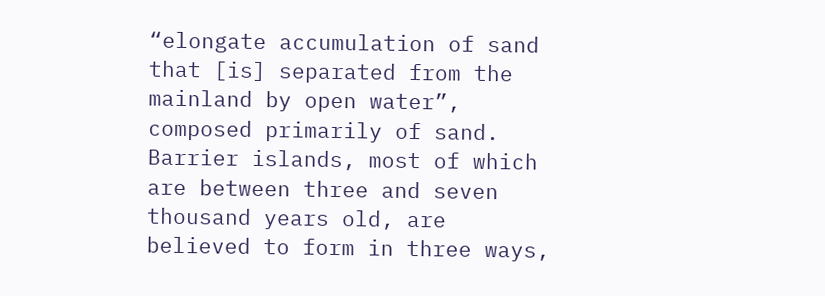“elongate accumulation of sand that [is] separated from the mainland by open water”, composed primarily of sand.  Barrier islands, most of which are between three and seven thousand years old, are believed to form in three ways,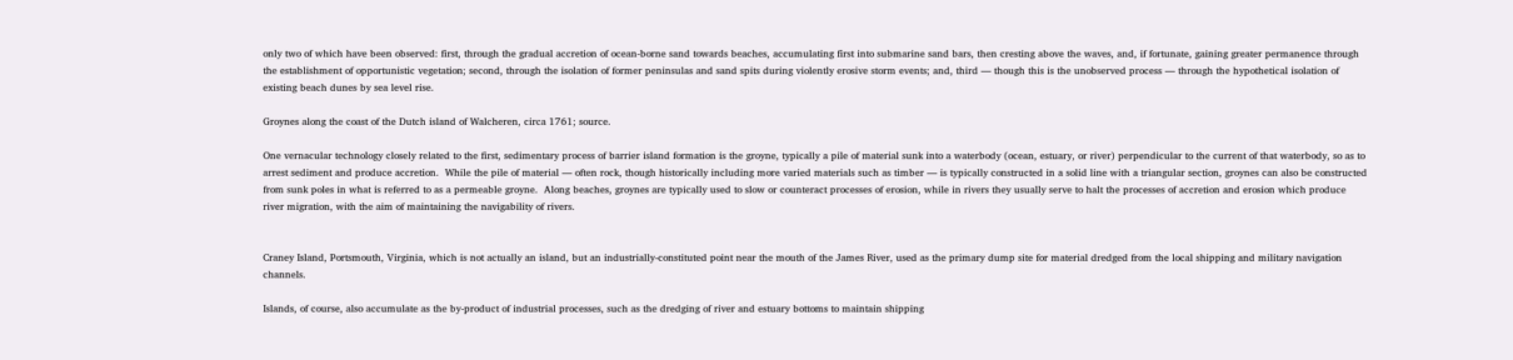only two of which have been observed: first, through the gradual accretion of ocean-borne sand towards beaches, accumulating first into submarine sand bars, then cresting above the waves, and, if fortunate, gaining greater permanence through the establishment of opportunistic vegetation; second, through the isolation of former peninsulas and sand spits during violently erosive storm events; and, third — though this is the unobserved process — through the hypothetical isolation of existing beach dunes by sea level rise.

Groynes along the coast of the Dutch island of Walcheren, circa 1761; source.

One vernacular technology closely related to the first, sedimentary process of barrier island formation is the groyne, typically a pile of material sunk into a waterbody (ocean, estuary, or river) perpendicular to the current of that waterbody, so as to arrest sediment and produce accretion.  While the pile of material — often rock, though historically including more varied materials such as timber — is typically constructed in a solid line with a triangular section, groynes can also be constructed from sunk poles in what is referred to as a permeable groyne.  Along beaches, groynes are typically used to slow or counteract processes of erosion, while in rivers they usually serve to halt the processes of accretion and erosion which produce river migration, with the aim of maintaining the navigability of rivers.


Craney Island, Portsmouth, Virginia, which is not actually an island, but an industrially-constituted point near the mouth of the James River, used as the primary dump site for material dredged from the local shipping and military navigation channels.

Islands, of course, also accumulate as the by-product of industrial processes, such as the dredging of river and estuary bottoms to maintain shipping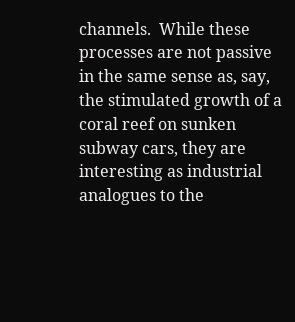channels.  While these processes are not passive in the same sense as, say, the stimulated growth of a coral reef on sunken subway cars, they are interesting as industrial analogues to the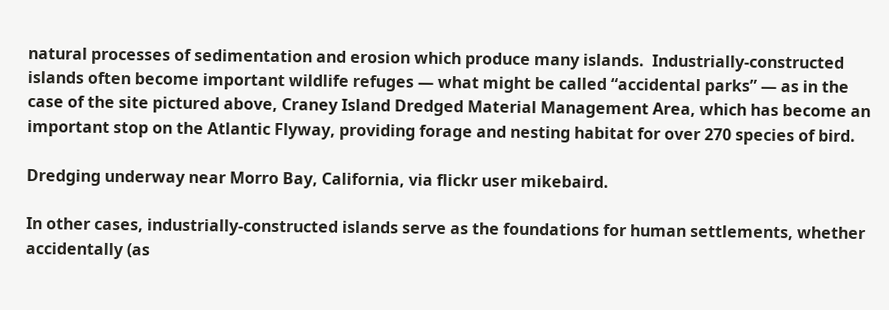natural processes of sedimentation and erosion which produce many islands.  Industrially-constructed islands often become important wildlife refuges — what might be called “accidental parks” — as in the case of the site pictured above, Craney Island Dredged Material Management Area, which has become an important stop on the Atlantic Flyway, providing forage and nesting habitat for over 270 species of bird.

Dredging underway near Morro Bay, California, via flickr user mikebaird.

In other cases, industrially-constructed islands serve as the foundations for human settlements, whether accidentally (as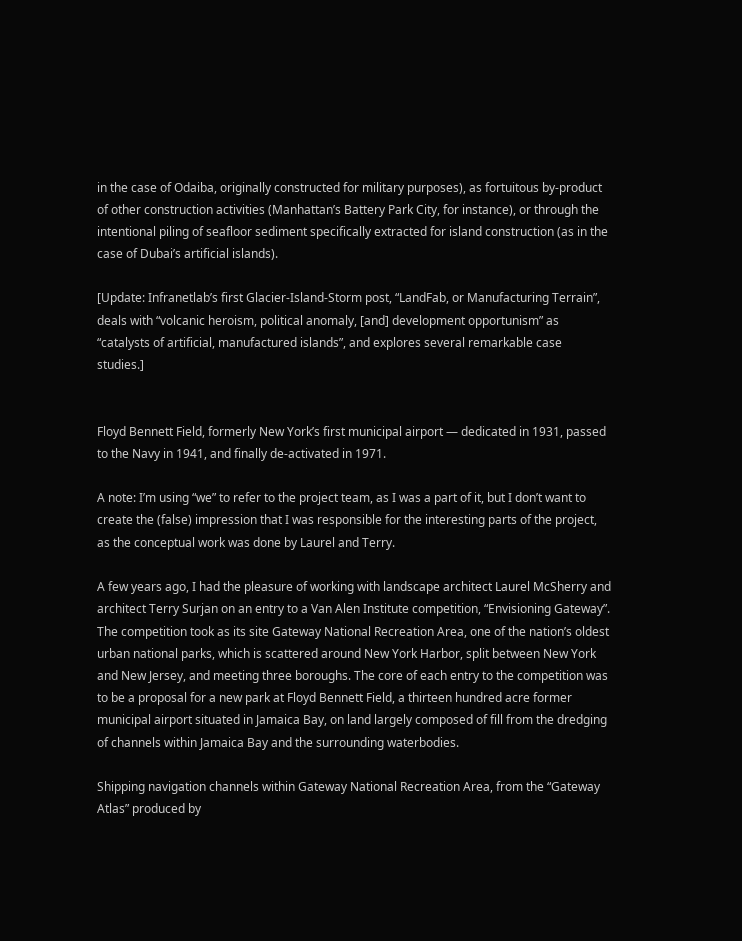in the case of Odaiba, originally constructed for military purposes), as fortuitous by-product of other construction activities (Manhattan’s Battery Park City, for instance), or through the intentional piling of seafloor sediment specifically extracted for island construction (as in the case of Dubai’s artificial islands).

[Update: Infranetlab’s first Glacier-Island-Storm post, “LandFab, or Manufacturing Terrain”, deals with “volcanic heroism, political anomaly, [and] development opportunism” as “catalysts of artificial, manufactured islands”, and explores several remarkable case studies.]


Floyd Bennett Field, formerly New York’s first municipal airport — dedicated in 1931, passed to the Navy in 1941, and finally de-activated in 1971.

A note: I’m using “we” to refer to the project team, as I was a part of it, but I don’t want to create the (false) impression that I was responsible for the interesting parts of the project, as the conceptual work was done by Laurel and Terry.

A few years ago, I had the pleasure of working with landscape architect Laurel McSherry and architect Terry Surjan on an entry to a Van Alen Institute competition, “Envisioning Gateway”. The competition took as its site Gateway National Recreation Area, one of the nation’s oldest urban national parks, which is scattered around New York Harbor, split between New York and New Jersey, and meeting three boroughs. The core of each entry to the competition was to be a proposal for a new park at Floyd Bennett Field, a thirteen hundred acre former municipal airport situated in Jamaica Bay, on land largely composed of fill from the dredging of channels within Jamaica Bay and the surrounding waterbodies.

Shipping navigation channels within Gateway National Recreation Area, from the “Gateway Atlas” produced by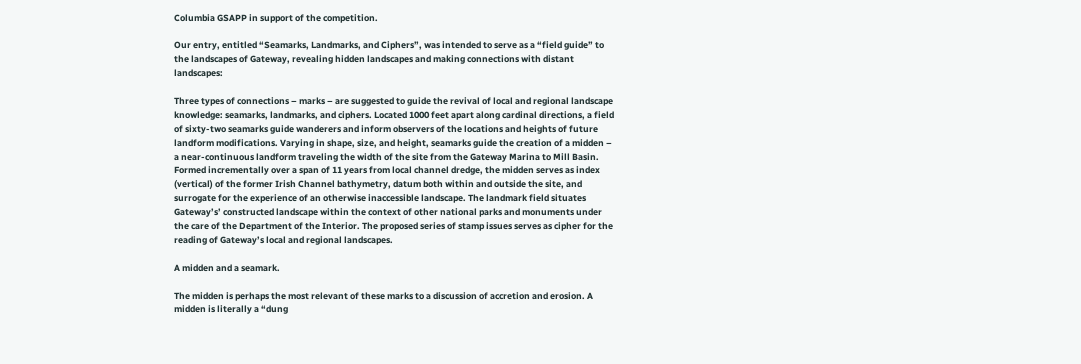Columbia GSAPP in support of the competition.

Our entry, entitled “Seamarks, Landmarks, and Ciphers”, was intended to serve as a “field guide” to the landscapes of Gateway, revealing hidden landscapes and making connections with distant landscapes:

Three types of connections – marks – are suggested to guide the revival of local and regional landscape knowledge: seamarks, landmarks, and ciphers. Located 1000 feet apart along cardinal directions, a field of sixty-two seamarks guide wanderers and inform observers of the locations and heights of future landform modifications. Varying in shape, size, and height, seamarks guide the creation of a midden – a near-continuous landform traveling the width of the site from the Gateway Marina to Mill Basin. Formed incrementally over a span of 11 years from local channel dredge, the midden serves as index (vertical) of the former Irish Channel bathymetry, datum both within and outside the site, and surrogate for the experience of an otherwise inaccessible landscape. The landmark field situates Gateway’s’ constructed landscape within the context of other national parks and monuments under the care of the Department of the Interior. The proposed series of stamp issues serves as cipher for the reading of Gateway’s local and regional landscapes.

A midden and a seamark.

The midden is perhaps the most relevant of these marks to a discussion of accretion and erosion. A midden is literally a “dung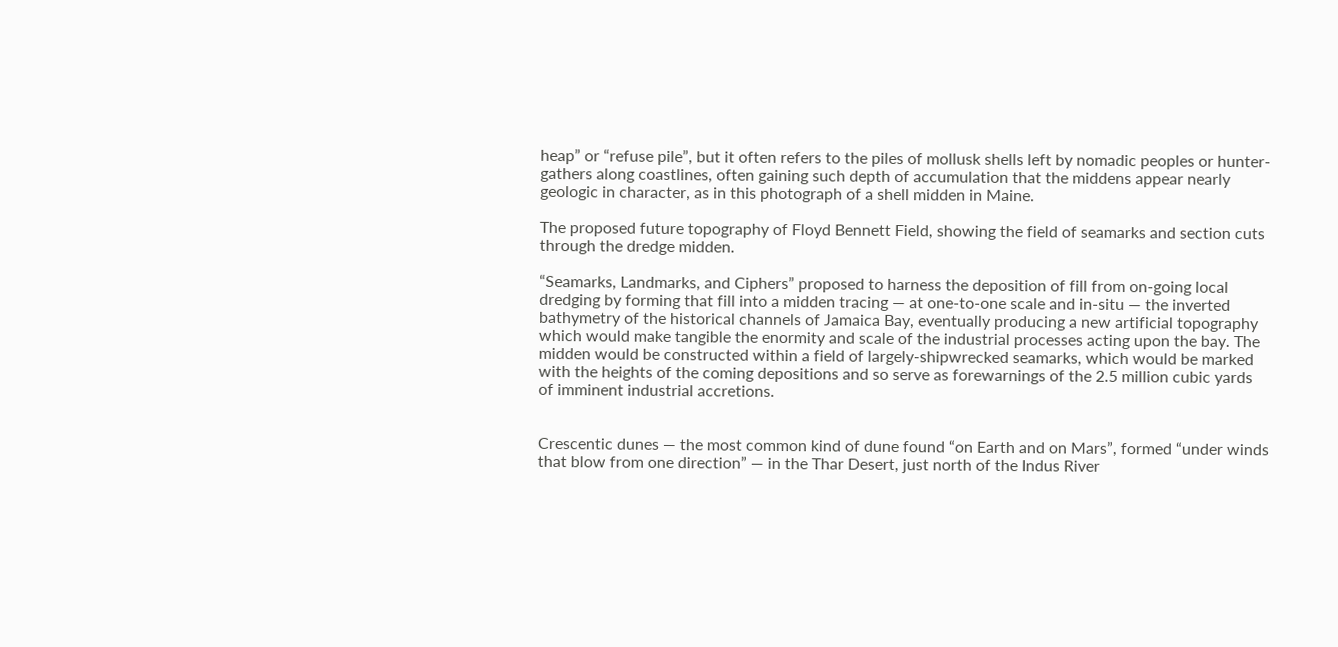heap” or “refuse pile”, but it often refers to the piles of mollusk shells left by nomadic peoples or hunter-gathers along coastlines, often gaining such depth of accumulation that the middens appear nearly geologic in character, as in this photograph of a shell midden in Maine.

The proposed future topography of Floyd Bennett Field, showing the field of seamarks and section cuts through the dredge midden.

“Seamarks, Landmarks, and Ciphers” proposed to harness the deposition of fill from on-going local dredging by forming that fill into a midden tracing — at one-to-one scale and in-situ — the inverted bathymetry of the historical channels of Jamaica Bay, eventually producing a new artificial topography which would make tangible the enormity and scale of the industrial processes acting upon the bay. The midden would be constructed within a field of largely-shipwrecked seamarks, which would be marked with the heights of the coming depositions and so serve as forewarnings of the 2.5 million cubic yards of imminent industrial accretions.


Crescentic dunes — the most common kind of dune found “on Earth and on Mars”, formed “under winds that blow from one direction” — in the Thar Desert, just north of the Indus River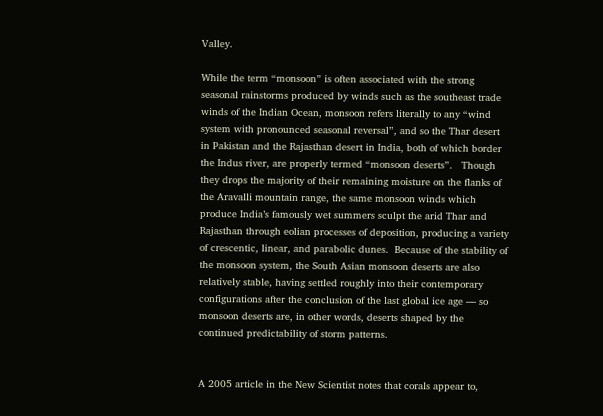Valley.

While the term “monsoon” is often associated with the strong seasonal rainstorms produced by winds such as the southeast trade winds of the Indian Ocean, monsoon refers literally to any “wind system with pronounced seasonal reversal”, and so the Thar desert in Pakistan and the Rajasthan desert in India, both of which border the Indus river, are properly termed “monsoon deserts”.   Though they drops the majority of their remaining moisture on the flanks of the Aravalli mountain range, the same monsoon winds which produce India’s famously wet summers sculpt the arid Thar and Rajasthan through eolian processes of deposition, producing a variety of crescentic, linear, and parabolic dunes.  Because of the stability of the monsoon system, the South Asian monsoon deserts are also relatively stable, having settled roughly into their contemporary configurations after the conclusion of the last global ice age — so monsoon deserts are, in other words, deserts shaped by the continued predictability of storm patterns.


A 2005 article in the New Scientist notes that corals appear to,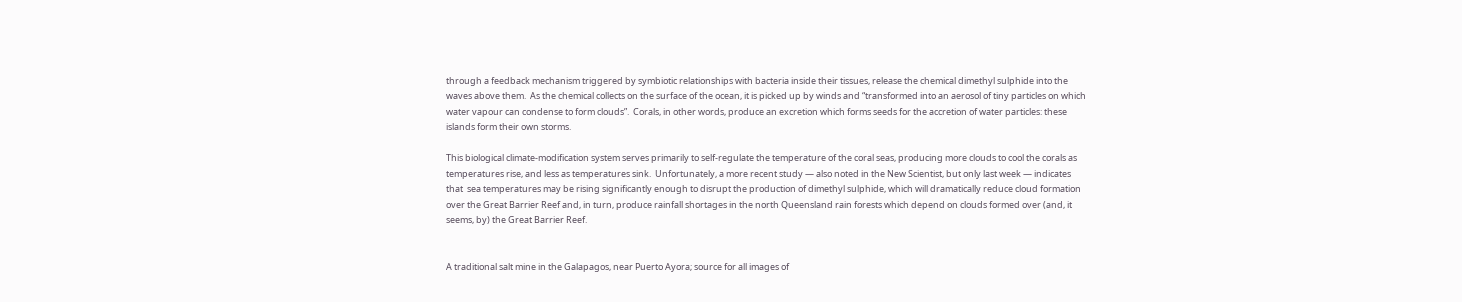through a feedback mechanism triggered by symbiotic relationships with bacteria inside their tissues, release the chemical dimethyl sulphide into the waves above them.  As the chemical collects on the surface of the ocean, it is picked up by winds and “transformed into an aerosol of tiny particles on which water vapour can condense to form clouds”.  Corals, in other words, produce an excretion which forms seeds for the accretion of water particles: these islands form their own storms.

This biological climate-modification system serves primarily to self-regulate the temperature of the coral seas, producing more clouds to cool the corals as temperatures rise, and less as temperatures sink.  Unfortunately, a more recent study — also noted in the New Scientist, but only last week — indicates that  sea temperatures may be rising significantly enough to disrupt the production of dimethyl sulphide, which will dramatically reduce cloud formation over the Great Barrier Reef and, in turn, produce rainfall shortages in the north Queensland rain forests which depend on clouds formed over (and, it seems, by) the Great Barrier Reef.


A traditional salt mine in the Galapagos, near Puerto Ayora; source for all images of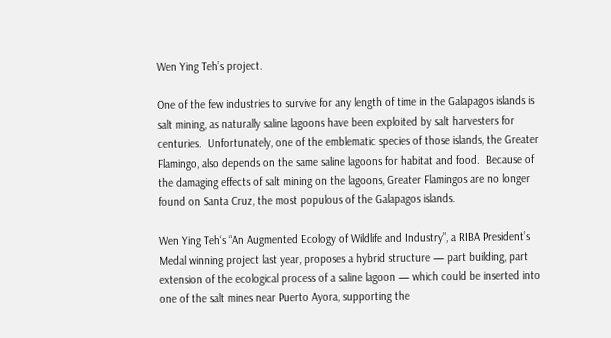Wen Ying Teh’s project.

One of the few industries to survive for any length of time in the Galapagos islands is salt mining, as naturally saline lagoons have been exploited by salt harvesters for centuries.  Unfortunately, one of the emblematic species of those islands, the Greater Flamingo, also depends on the same saline lagoons for habitat and food.  Because of the damaging effects of salt mining on the lagoons, Greater Flamingos are no longer found on Santa Cruz, the most populous of the Galapagos islands.

Wen Ying Teh‘s “An Augmented Ecology of Wildlife and Industry”, a RIBA President’s Medal winning project last year, proposes a hybrid structure — part building, part extension of the ecological process of a saline lagoon — which could be inserted into one of the salt mines near Puerto Ayora, supporting the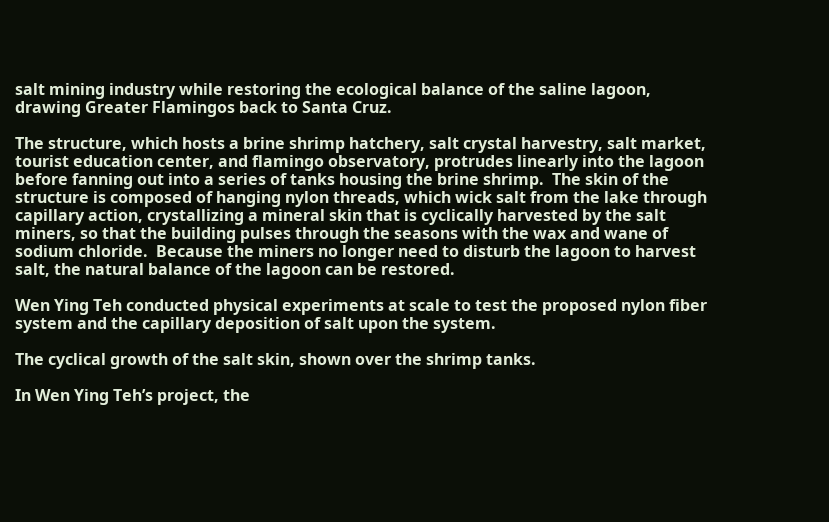salt mining industry while restoring the ecological balance of the saline lagoon, drawing Greater Flamingos back to Santa Cruz.

The structure, which hosts a brine shrimp hatchery, salt crystal harvestry, salt market, tourist education center, and flamingo observatory, protrudes linearly into the lagoon before fanning out into a series of tanks housing the brine shrimp.  The skin of the structure is composed of hanging nylon threads, which wick salt from the lake through capillary action, crystallizing a mineral skin that is cyclically harvested by the salt miners, so that the building pulses through the seasons with the wax and wane of sodium chloride.  Because the miners no longer need to disturb the lagoon to harvest salt, the natural balance of the lagoon can be restored.

Wen Ying Teh conducted physical experiments at scale to test the proposed nylon fiber system and the capillary deposition of salt upon the system.

The cyclical growth of the salt skin, shown over the shrimp tanks.

In Wen Ying Teh’s project, the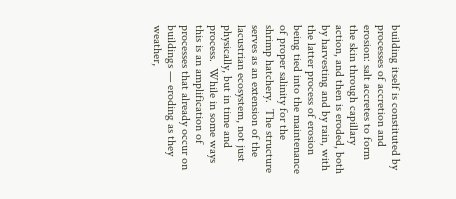building itself is constituted by processes of accretion and erosion: salt accretes to form the skin through capillary action, and then is eroded, both by harvesting and by rain, with the latter process of erosion being tied into the maintenance of proper salinity for the shrimp hatchery.  The structure serves as an extension of the lacustrian ecosystem, not just physically, but in time and process.  While in some ways this is an amplification of processes that already occur on buildings — eroding as they weather,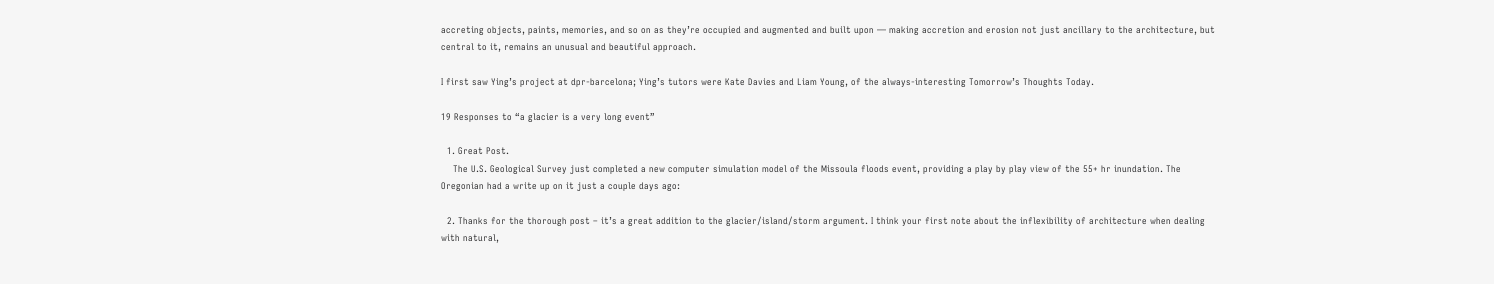accreting objects, paints, memories, and so on as they’re occupied and augmented and built upon — making accretion and erosion not just ancillary to the architecture, but central to it, remains an unusual and beautiful approach.

I first saw Ying’s project at dpr-barcelona; Ying’s tutors were Kate Davies and Liam Young, of the always-interesting Tomorrow’s Thoughts Today.

19 Responses to “a glacier is a very long event”

  1. Great Post.
    The U.S. Geological Survey just completed a new computer simulation model of the Missoula floods event, providing a play by play view of the 55+ hr inundation. The Oregonian had a write up on it just a couple days ago:

  2. Thanks for the thorough post – it’s a great addition to the glacier/island/storm argument. I think your first note about the inflexibility of architecture when dealing with natural,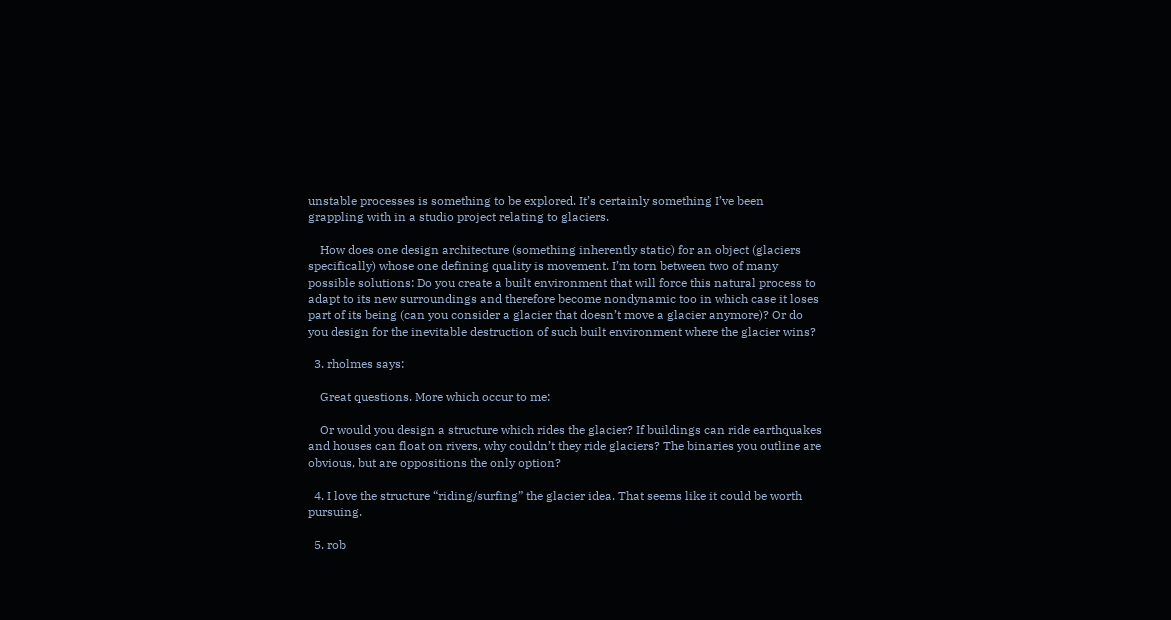unstable processes is something to be explored. It’s certainly something I’ve been grappling with in a studio project relating to glaciers.

    How does one design architecture (something inherently static) for an object (glaciers specifically) whose one defining quality is movement. I’m torn between two of many possible solutions: Do you create a built environment that will force this natural process to adapt to its new surroundings and therefore become nondynamic too in which case it loses part of its being (can you consider a glacier that doesn’t move a glacier anymore)? Or do you design for the inevitable destruction of such built environment where the glacier wins?

  3. rholmes says:

    Great questions. More which occur to me:

    Or would you design a structure which rides the glacier? If buildings can ride earthquakes and houses can float on rivers, why couldn’t they ride glaciers? The binaries you outline are obvious, but are oppositions the only option?

  4. I love the structure “riding/surfing” the glacier idea. That seems like it could be worth pursuing.

  5. rob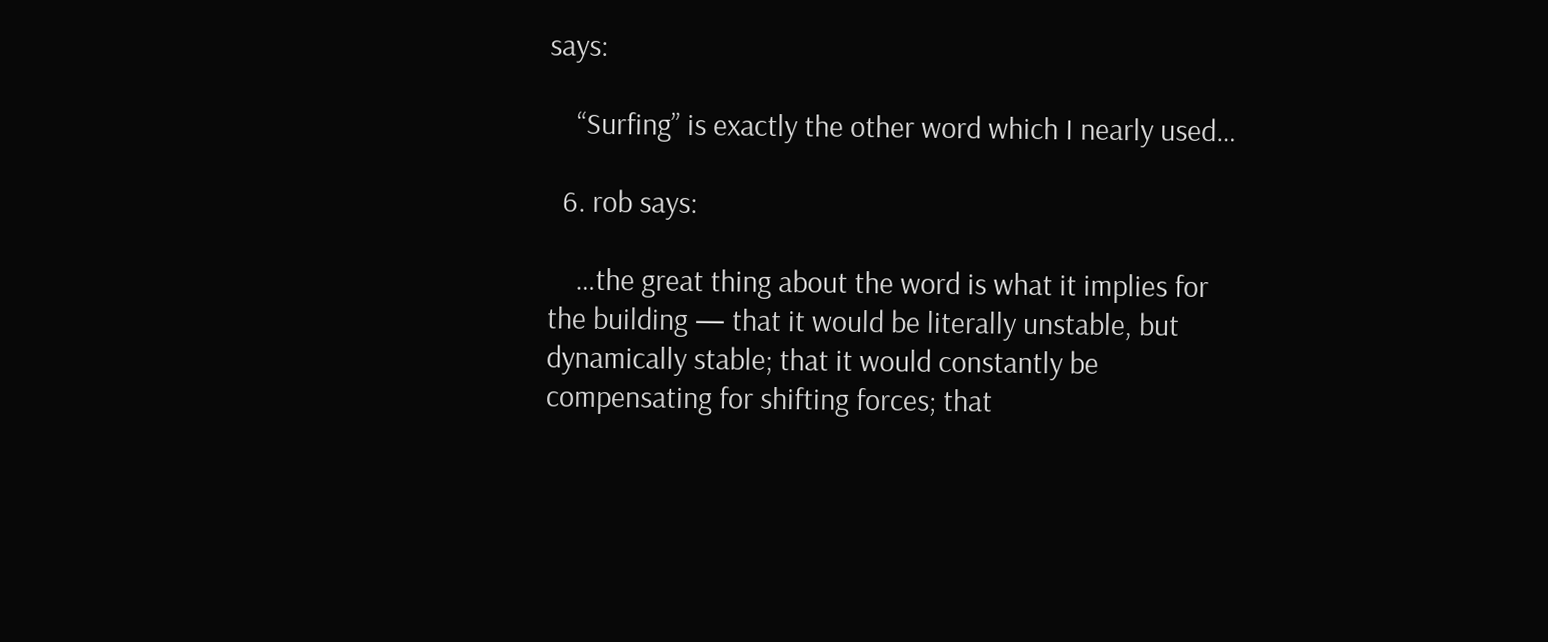says:

    “Surfing” is exactly the other word which I nearly used…

  6. rob says:

    …the great thing about the word is what it implies for the building — that it would be literally unstable, but dynamically stable; that it would constantly be compensating for shifting forces; that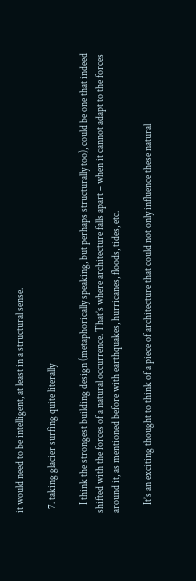it would need to be intelligent, at least in a structural sense.

  7. taking glacier surfing quite literally

    I think the strongest building design (metaphorically speaking, but perhaps structurally too), could be one that indeed shifted with the forces of a natural occurrence. That’s where architecture falls apart – when it cannot adapt to the forces around it, as mentioned before with earthquakes, hurricanes, floods, tides, etc.

    It’s an exciting thought to think of a piece of architecture that could not only influence these natural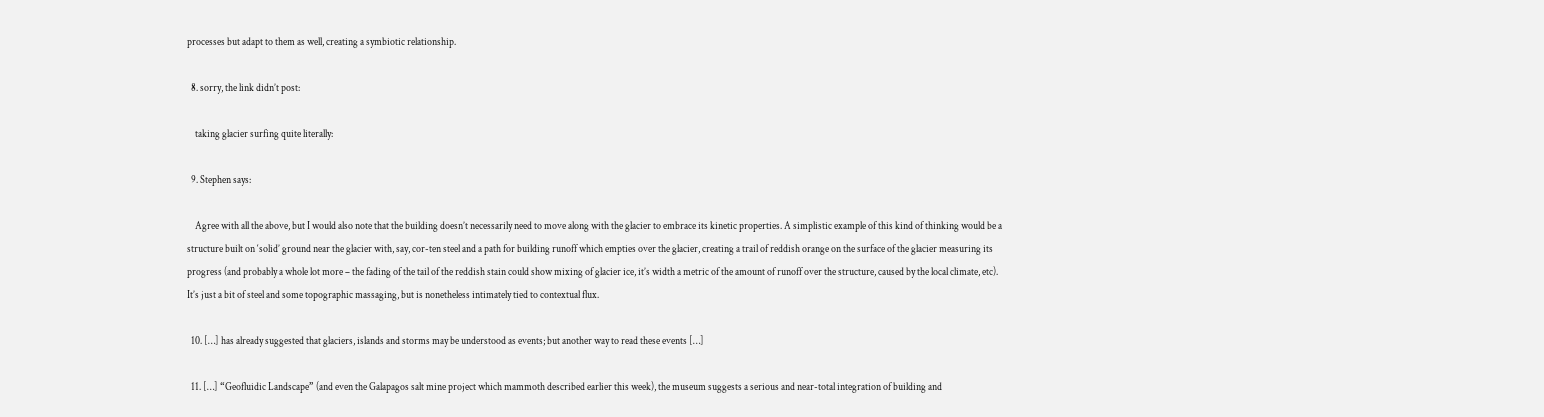processes but adapt to them as well, creating a symbiotic relationship.

  8. sorry, the link didn’t post:

    taking glacier surfing quite literally:

  9. Stephen says:

    Agree with all the above, but I would also note that the building doesn’t necessarily need to move along with the glacier to embrace its kinetic properties. A simplistic example of this kind of thinking would be a structure built on ‘solid’ ground near the glacier with, say, cor-ten steel and a path for building runoff which empties over the glacier, creating a trail of reddish orange on the surface of the glacier measuring its progress (and probably a whole lot more – the fading of the tail of the reddish stain could show mixing of glacier ice, it’s width a metric of the amount of runoff over the structure, caused by the local climate, etc). It’s just a bit of steel and some topographic massaging, but is nonetheless intimately tied to contextual flux.

  10. […] has already suggested that glaciers, islands and storms may be understood as events; but another way to read these events […]

  11. […] “Geofluidic Landscape” (and even the Galapagos salt mine project which mammoth described earlier this week), the museum suggests a serious and near-total integration of building and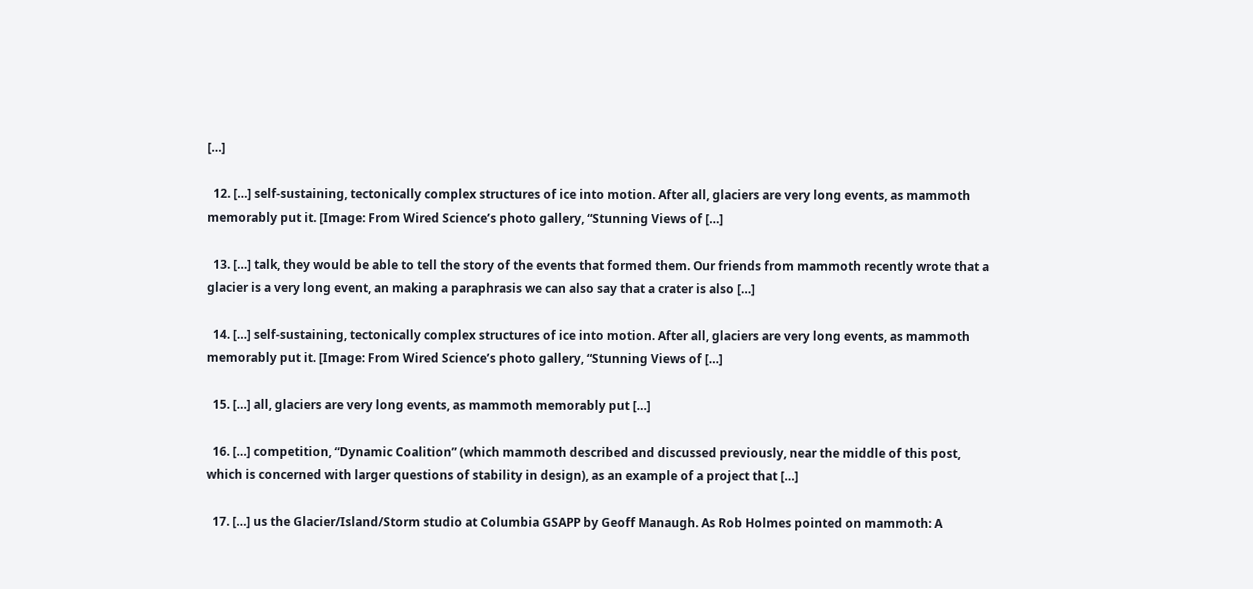[…]

  12. […] self-sustaining, tectonically complex structures of ice into motion. After all, glaciers are very long events, as mammoth memorably put it. [Image: From Wired Science’s photo gallery, “Stunning Views of […]

  13. […] talk, they would be able to tell the story of the events that formed them. Our friends from mammoth recently wrote that a glacier is a very long event, an making a paraphrasis we can also say that a crater is also […]

  14. […] self-sustaining, tectonically complex structures of ice into motion. After all, glaciers are very long events, as mammoth memorably put it. [Image: From Wired Science’s photo gallery, “Stunning Views of […]

  15. […] all, glaciers are very long events, as mammoth memorably put […]

  16. […] competition, “Dynamic Coalition” (which mammoth described and discussed previously, near the middle of this post, which is concerned with larger questions of stability in design), as an example of a project that […]

  17. […] us the Glacier/Island/Storm studio at Columbia GSAPP by Geoff Manaugh. As Rob Holmes pointed on mammoth: A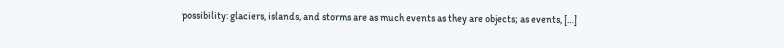possibility: glaciers, islands, and storms are as much events as they are objects; as events, […]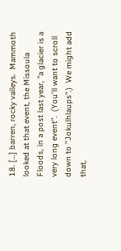18. […] barren, rocky valleys.  Mammoth looked at that event, the Missoula Floods, in a post last year, "a glacier is a very long event".  (You'll want to scroll down to "Jokulhlaups".)  We might add that,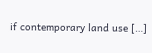if contemporary land use […]